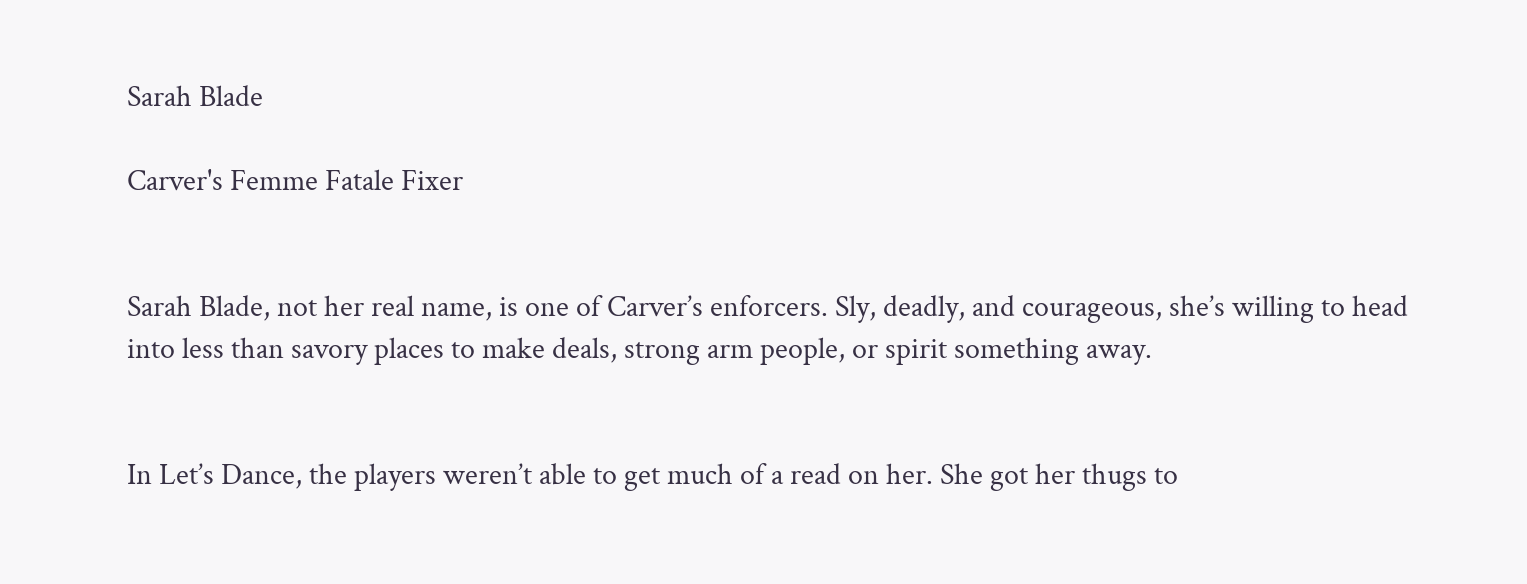Sarah Blade

Carver's Femme Fatale Fixer


Sarah Blade, not her real name, is one of Carver’s enforcers. Sly, deadly, and courageous, she’s willing to head into less than savory places to make deals, strong arm people, or spirit something away.


In Let’s Dance, the players weren’t able to get much of a read on her. She got her thugs to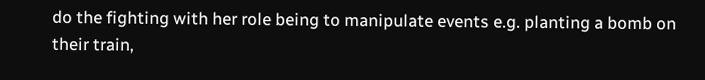do the fighting with her role being to manipulate events e.g. planting a bomb on their train,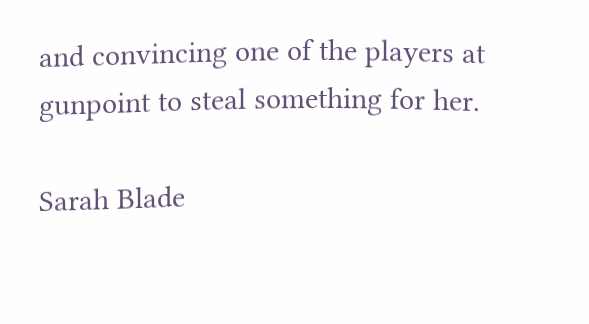and convincing one of the players at gunpoint to steal something for her.

Sarah Blade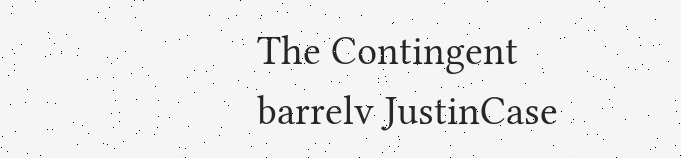The Contingent barrelv JustinCase